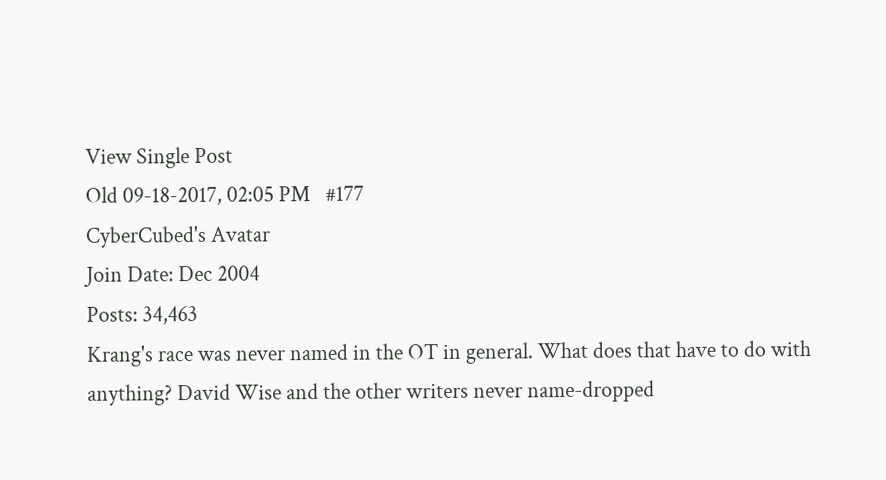View Single Post
Old 09-18-2017, 02:05 PM   #177
CyberCubed's Avatar
Join Date: Dec 2004
Posts: 34,463
Krang's race was never named in the OT in general. What does that have to do with anything? David Wise and the other writers never name-dropped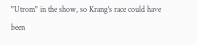"Utrom" in the show, so Krang's race could have been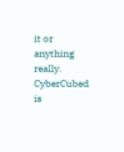it or anything really.
CyberCubed is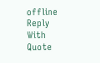offline   Reply With Quote